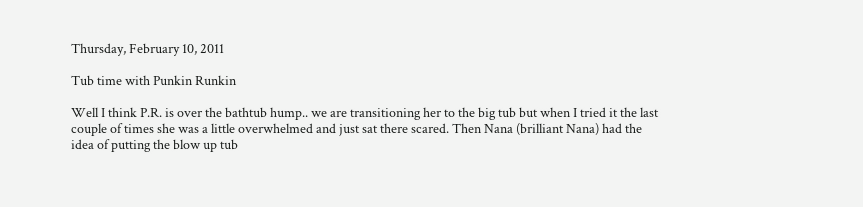Thursday, February 10, 2011

Tub time with Punkin Runkin

Well I think P.R. is over the bathtub hump.. we are transitioning her to the big tub but when I tried it the last couple of times she was a little overwhelmed and just sat there scared. Then Nana (brilliant Nana) had the idea of putting the blow up tub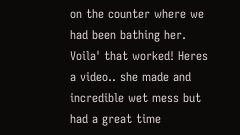on the counter where we had been bathing her. Voila' that worked! Heres a video.. she made and incredible wet mess but had a great time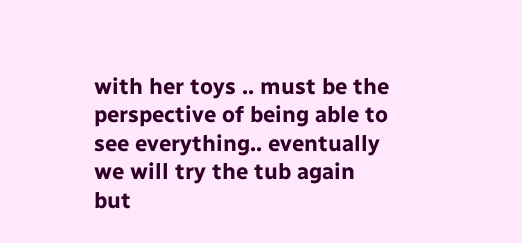with her toys .. must be the perspective of being able to see everything.. eventually we will try the tub again but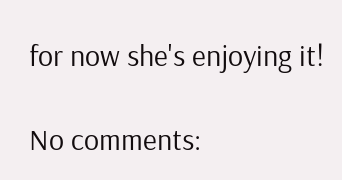for now she's enjoying it!

No comments: